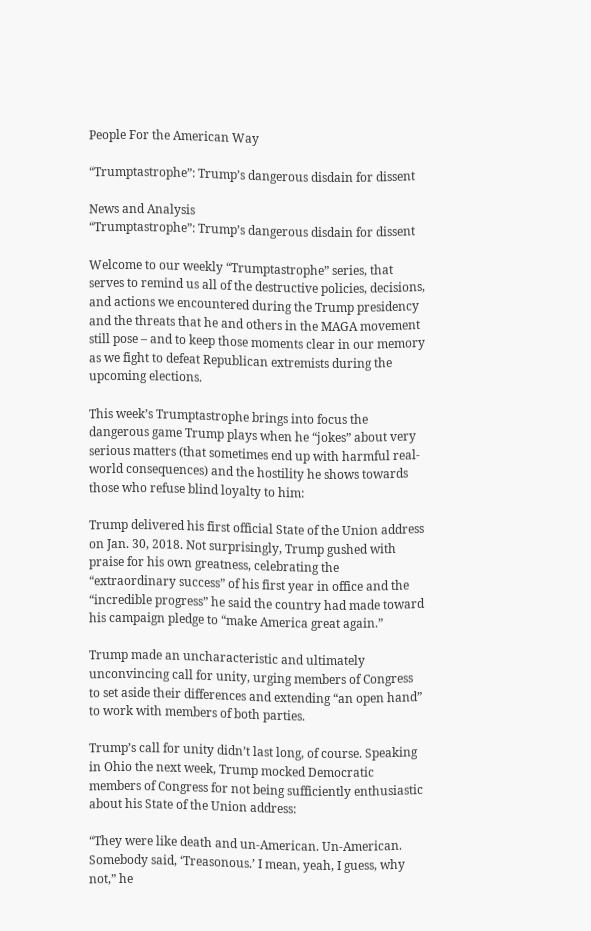People For the American Way

“Trumptastrophe”: Trump’s dangerous disdain for dissent

News and Analysis
“Trumptastrophe”: Trump’s dangerous disdain for dissent

Welcome to our weekly “Trumptastrophe” series, that serves to remind us all of the destructive policies, decisions, and actions we encountered during the Trump presidency and the threats that he and others in the MAGA movement still pose – and to keep those moments clear in our memory as we fight to defeat Republican extremists during the upcoming elections.

This week’s Trumptastrophe brings into focus the dangerous game Trump plays when he “jokes” about very serious matters (that sometimes end up with harmful real-world consequences) and the hostility he shows towards those who refuse blind loyalty to him:

Trump delivered his first official State of the Union address on Jan. 30, 2018. Not surprisingly, Trump gushed with praise for his own greatness, celebrating the “extraordinary success” of his first year in office and the “incredible progress” he said the country had made toward his campaign pledge to “make America great again.”

Trump made an uncharacteristic and ultimately unconvincing call for unity, urging members of Congress to set aside their differences and extending “an open hand” to work with members of both parties.

Trump’s call for unity didn’t last long, of course. Speaking in Ohio the next week, Trump mocked Democratic members of Congress for not being sufficiently enthusiastic about his State of the Union address:

“They were like death and un-American. Un-American. Somebody said, ‘Treasonous.’ I mean, yeah, I guess, why not,” he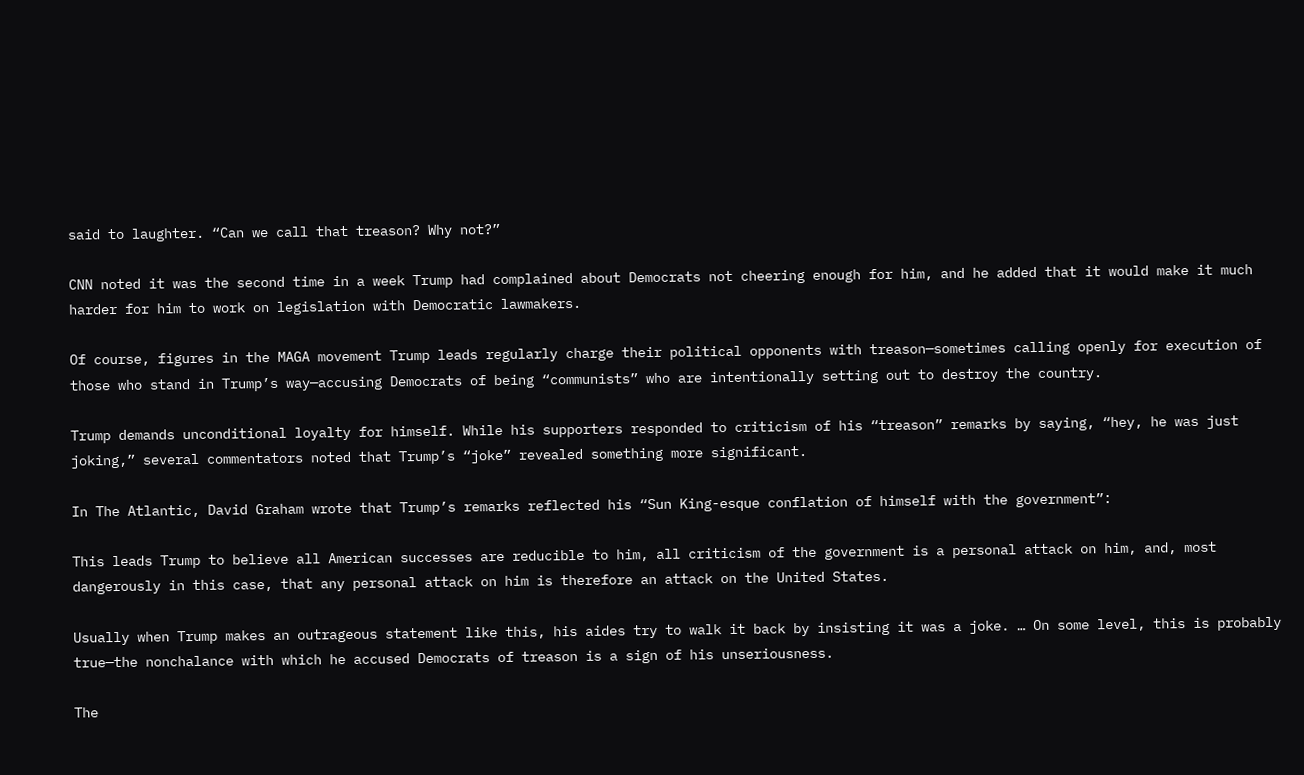said to laughter. “Can we call that treason? Why not?”

CNN noted it was the second time in a week Trump had complained about Democrats not cheering enough for him, and he added that it would make it much harder for him to work on legislation with Democratic lawmakers.

Of course, figures in the MAGA movement Trump leads regularly charge their political opponents with treason—sometimes calling openly for execution of those who stand in Trump’s way—accusing Democrats of being “communists” who are intentionally setting out to destroy the country.

Trump demands unconditional loyalty for himself. While his supporters responded to criticism of his “treason” remarks by saying, “hey, he was just joking,” several commentators noted that Trump’s “joke” revealed something more significant.

In The Atlantic, David Graham wrote that Trump’s remarks reflected his “Sun King-esque conflation of himself with the government”:

This leads Trump to believe all American successes are reducible to him, all criticism of the government is a personal attack on him, and, most dangerously in this case, that any personal attack on him is therefore an attack on the United States.

Usually when Trump makes an outrageous statement like this, his aides try to walk it back by insisting it was a joke. … On some level, this is probably true—the nonchalance with which he accused Democrats of treason is a sign of his unseriousness.

The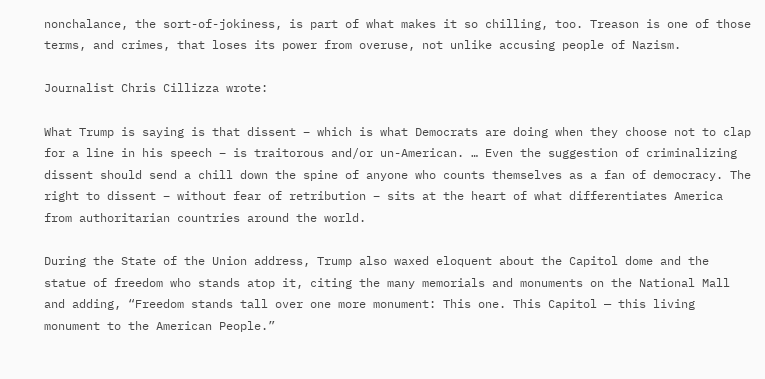nonchalance, the sort-of-jokiness, is part of what makes it so chilling, too. Treason is one of those terms, and crimes, that loses its power from overuse, not unlike accusing people of Nazism.

Journalist Chris Cillizza wrote:

What Trump is saying is that dissent – which is what Democrats are doing when they choose not to clap for a line in his speech – is traitorous and/or un-American. … Even the suggestion of criminalizing dissent should send a chill down the spine of anyone who counts themselves as a fan of democracy. The right to dissent – without fear of retribution – sits at the heart of what differentiates America from authoritarian countries around the world.

During the State of the Union address, Trump also waxed eloquent about the Capitol dome and the statue of freedom who stands atop it, citing the many memorials and monuments on the National Mall and adding, “Freedom stands tall over one more monument: This one. This Capitol — this living monument to the American People.”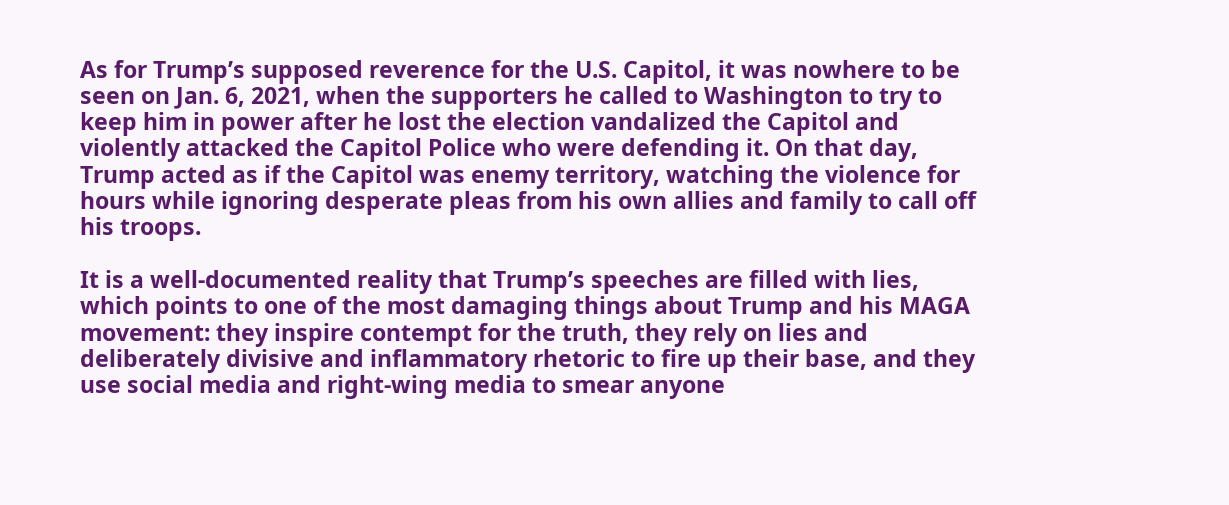As for Trump’s supposed reverence for the U.S. Capitol, it was nowhere to be seen on Jan. 6, 2021, when the supporters he called to Washington to try to keep him in power after he lost the election vandalized the Capitol and violently attacked the Capitol Police who were defending it. On that day, Trump acted as if the Capitol was enemy territory, watching the violence for hours while ignoring desperate pleas from his own allies and family to call off his troops.

It is a well-documented reality that Trump’s speeches are filled with lies, which points to one of the most damaging things about Trump and his MAGA movement: they inspire contempt for the truth, they rely on lies and deliberately divisive and inflammatory rhetoric to fire up their base, and they use social media and right-wing media to smear anyone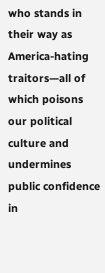who stands in their way as America-hating traitors—all of which poisons our political culture and undermines public confidence in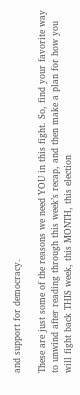and support for democracy.

These are just some of the reasons we need YOU in this fight. So, find your favorite way to unwind after reading through this week’s recap, and then make a plan for how you will fight back THIS week, this MONTH, this election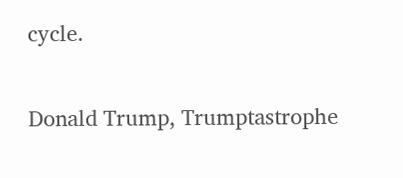cycle.


Donald Trump, Trumptastrophe